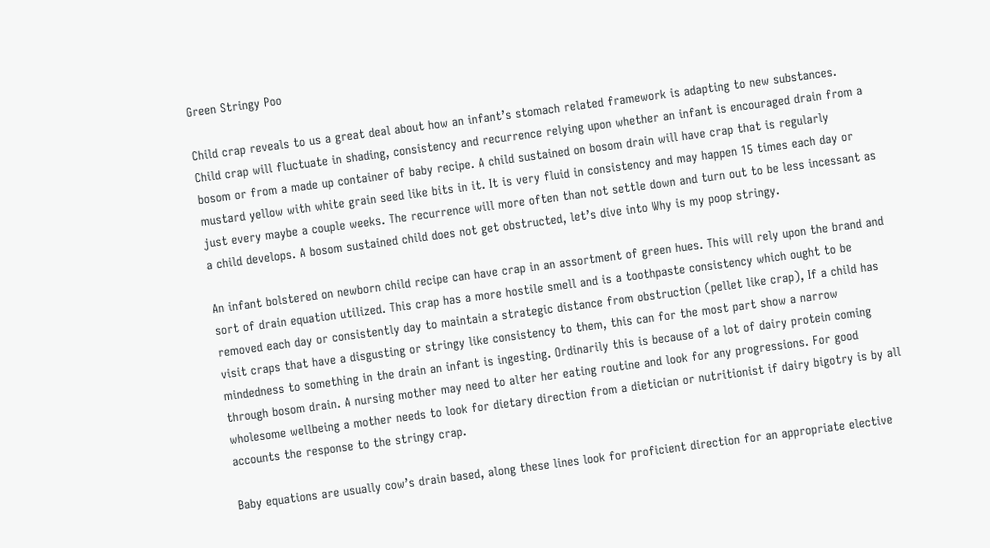Green Stringy Poo

Child crap reveals to us a great deal about how an infant’s stomach related framework is adapting to new substances. Child crap will fluctuate in shading, consistency and recurrence relying upon whether an infant is encouraged drain from a bosom or from a made up container of baby recipe. A child sustained on bosom drain will have crap that is regularly mustard yellow with white grain seed like bits in it. It is very fluid in consistency and may happen 15 times each day or just every maybe a couple weeks. The recurrence will more often than not settle down and turn out to be less incessant as a child develops. A bosom sustained child does not get obstructed, let’s dive into Why is my poop stringy.

An infant bolstered on newborn child recipe can have crap in an assortment of green hues. This will rely upon the brand and sort of drain equation utilized. This crap has a more hostile smell and is a toothpaste consistency which ought to be removed each day or consistently day to maintain a strategic distance from obstruction (pellet like crap), If a child has visit craps that have a disgusting or stringy like consistency to them, this can for the most part show a narrow mindedness to something in the drain an infant is ingesting. Ordinarily this is because of a lot of dairy protein coming through bosom drain. A nursing mother may need to alter her eating routine and look for any progressions. For good wholesome wellbeing a mother needs to look for dietary direction from a dietician or nutritionist if dairy bigotry is by all accounts the response to the stringy crap.

Baby equations are usually cow’s drain based, along these lines look for proficient direction for an appropriate elective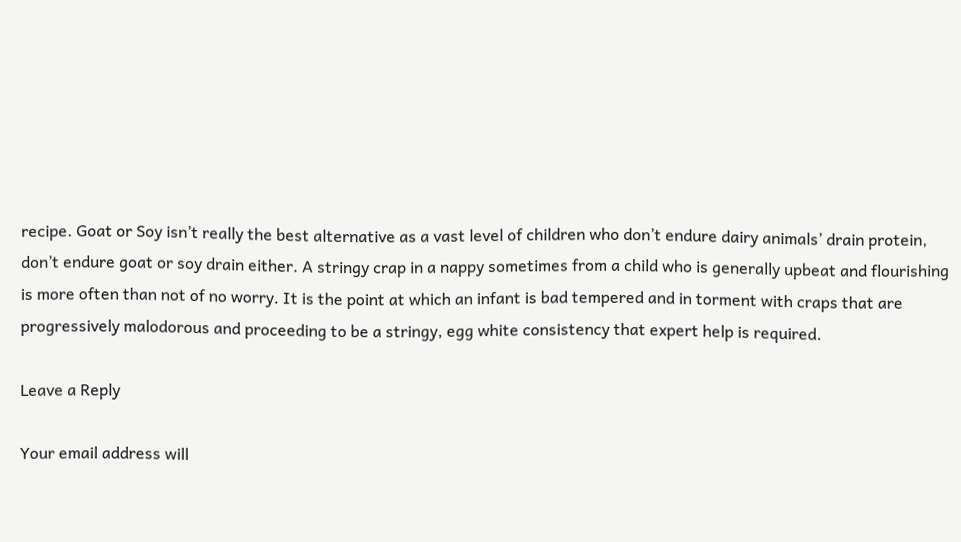recipe. Goat or Soy isn’t really the best alternative as a vast level of children who don’t endure dairy animals’ drain protein, don’t endure goat or soy drain either. A stringy crap in a nappy sometimes from a child who is generally upbeat and flourishing is more often than not of no worry. It is the point at which an infant is bad tempered and in torment with craps that are progressively malodorous and proceeding to be a stringy, egg white consistency that expert help is required.

Leave a Reply

Your email address will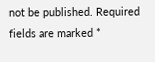not be published. Required fields are marked *